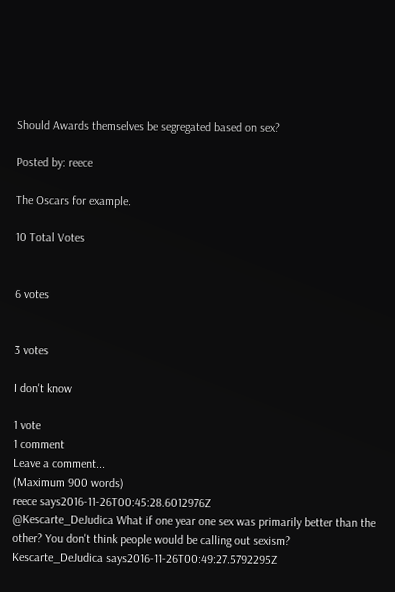Should Awards themselves be segregated based on sex?

Posted by: reece

The Oscars for example.

10 Total Votes


6 votes


3 votes

I don't know

1 vote
1 comment
Leave a comment...
(Maximum 900 words)
reece says2016-11-26T00:45:28.6012976Z
@Kescarte_DeJudica What if one year one sex was primarily better than the other? You don't think people would be calling out sexism?
Kescarte_DeJudica says2016-11-26T00:49:27.5792295Z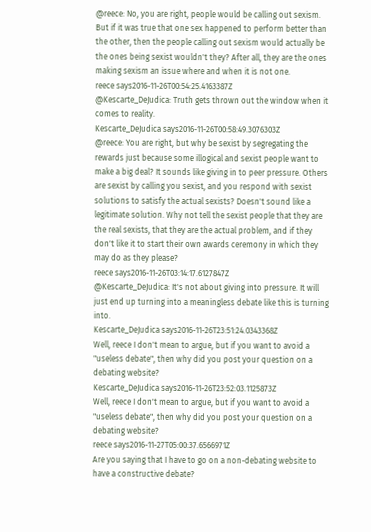@reece: No, you are right, people would be calling out sexism. But if it was true that one sex happened to perform better than the other, then the people calling out sexism would actually be the ones being sexist wouldn't they? After all, they are the ones making sexism an issue where and when it is not one.
reece says2016-11-26T00:54:25.4163387Z
@Kescarte_DeJudica: Truth gets thrown out the window when it comes to reality.
Kescarte_DeJudica says2016-11-26T00:58:49.3076303Z
@reece: You are right, but why be sexist by segregating the rewards just because some illogical and sexist people want to make a big deal? It sounds like giving in to peer pressure. Others are sexist by calling you sexist, and you respond with sexist solutions to satisfy the actual sexists? Doesn't sound like a legitimate solution. Why not tell the sexist people that they are the real sexists, that they are the actual problem, and if they don't like it to start their own awards ceremony in which they may do as they please?
reece says2016-11-26T03:14:17.6127847Z
@Kescarte_DeJudica: It's not about giving into pressure. It will just end up turning into a meaningless debate like this is turning into.
Kescarte_DeJudica says2016-11-26T23:51:24.0343368Z
Well, reece I don't mean to argue, but if you want to avoid a "useless debate", then why did you post your question on a debating website?
Kescarte_DeJudica says2016-11-26T23:52:03.1125873Z
Well, reece I don't mean to argue, but if you want to avoid a "useless debate", then why did you post your question on a debating website?
reece says2016-11-27T05:00:37.6566971Z
Are you saying that I have to go on a non-debating website to have a constructive debate?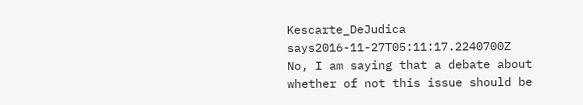Kescarte_DeJudica says2016-11-27T05:11:17.2240700Z
No, I am saying that a debate about whether of not this issue should be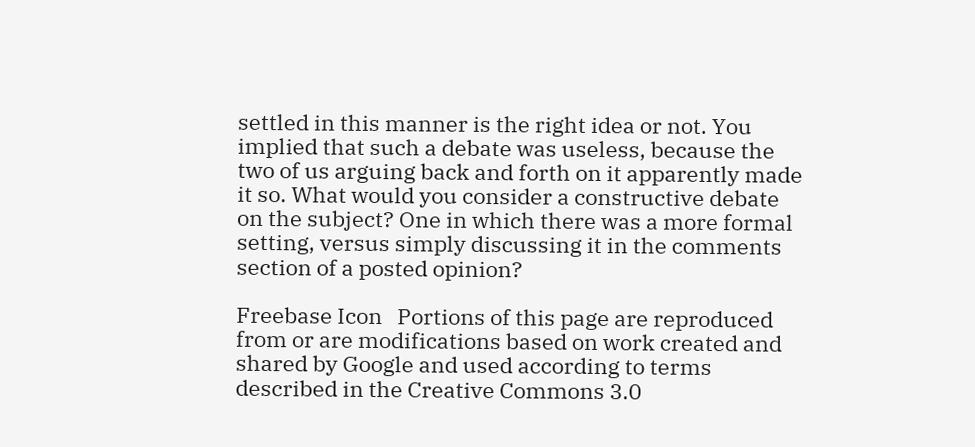settled in this manner is the right idea or not. You implied that such a debate was useless, because the two of us arguing back and forth on it apparently made it so. What would you consider a constructive debate on the subject? One in which there was a more formal setting, versus simply discussing it in the comments section of a posted opinion?

Freebase Icon   Portions of this page are reproduced from or are modifications based on work created and shared by Google and used according to terms described in the Creative Commons 3.0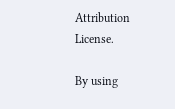Attribution License.

By using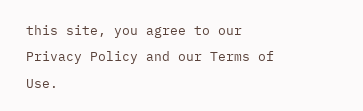this site, you agree to our Privacy Policy and our Terms of Use.